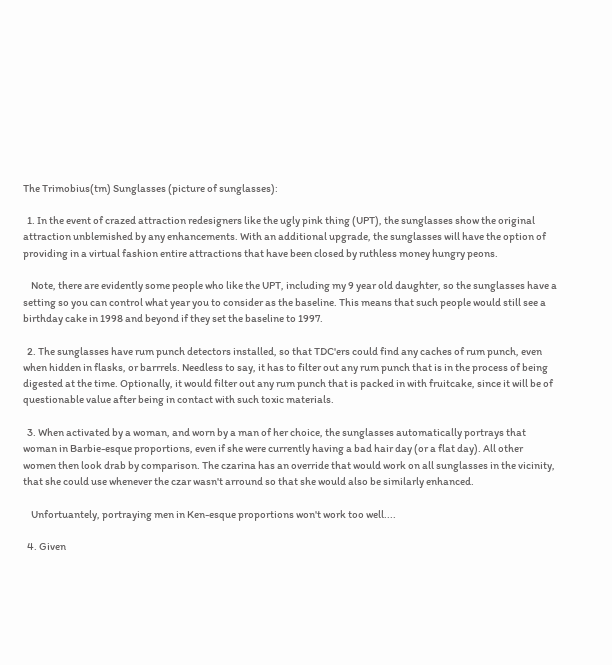The Trimobius(tm) Sunglasses (picture of sunglasses):

  1. In the event of crazed attraction redesigners like the ugly pink thing (UPT), the sunglasses show the original attraction unblemished by any enhancements. With an additional upgrade, the sunglasses will have the option of providing in a virtual fashion entire attractions that have been closed by ruthless money hungry peons.

    Note, there are evidently some people who like the UPT, including my 9 year old daughter, so the sunglasses have a setting so you can control what year you to consider as the baseline. This means that such people would still see a birthday cake in 1998 and beyond if they set the baseline to 1997.

  2. The sunglasses have rum punch detectors installed, so that TDC'ers could find any caches of rum punch, even when hidden in flasks, or barrrels. Needless to say, it has to filter out any rum punch that is in the process of being digested at the time. Optionally, it would filter out any rum punch that is packed in with fruitcake, since it will be of questionable value after being in contact with such toxic materials.

  3. When activated by a woman, and worn by a man of her choice, the sunglasses automatically portrays that woman in Barbie-esque proportions, even if she were currently having a bad hair day (or a flat day). All other women then look drab by comparison. The czarina has an override that would work on all sunglasses in the vicinity, that she could use whenever the czar wasn't arround so that she would also be similarly enhanced.

    Unfortuantely, portraying men in Ken-esque proportions won't work too well....

  4. Given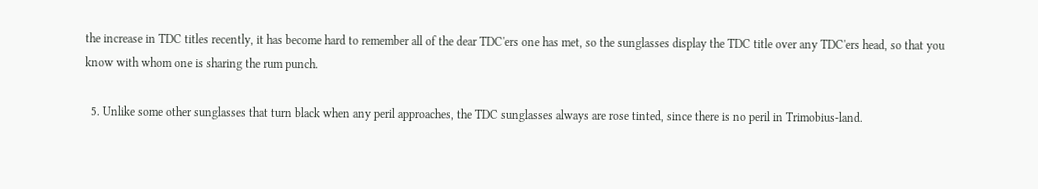the increase in TDC titles recently, it has become hard to remember all of the dear TDC'ers one has met, so the sunglasses display the TDC title over any TDC'ers head, so that you know with whom one is sharing the rum punch.

  5. Unlike some other sunglasses that turn black when any peril approaches, the TDC sunglasses always are rose tinted, since there is no peril in Trimobius-land.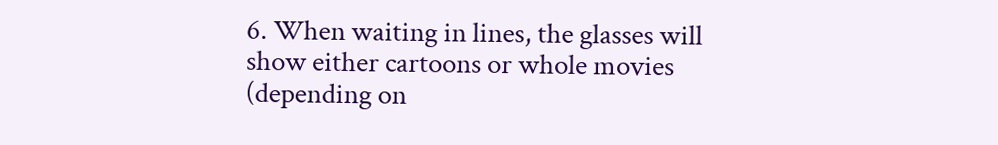6. When waiting in lines, the glasses will show either cartoons or whole movies (depending on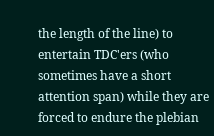the length of the line) to entertain TDC'ers (who sometimes have a short attention span) while they are forced to endure the plebian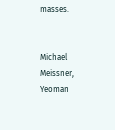masses.


Michael Meissner, Yeoman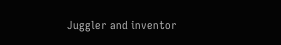Juggler and inventor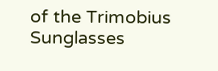of the Trimobius Sunglasses